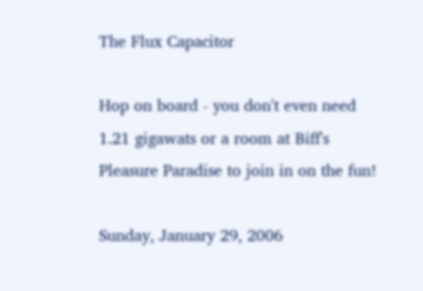The Flux Capacitor

Hop on board - you don't even need 1.21 gigawats or a room at Biff's Pleasure Paradise to join in on the fun!

Sunday, January 29, 2006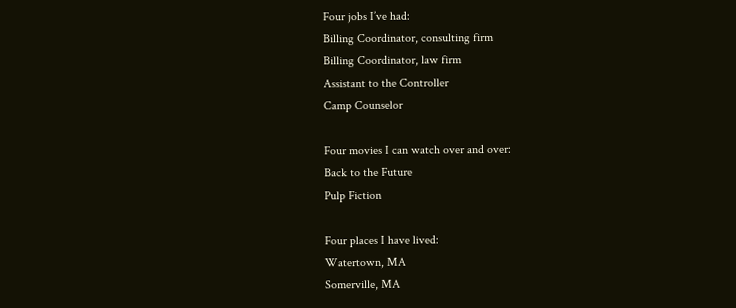Four jobs I’ve had:
Billing Coordinator, consulting firm
Billing Coordinator, law firm
Assistant to the Controller
Camp Counselor

Four movies I can watch over and over:
Back to the Future
Pulp Fiction

Four places I have lived:
Watertown, MA
Somerville, MA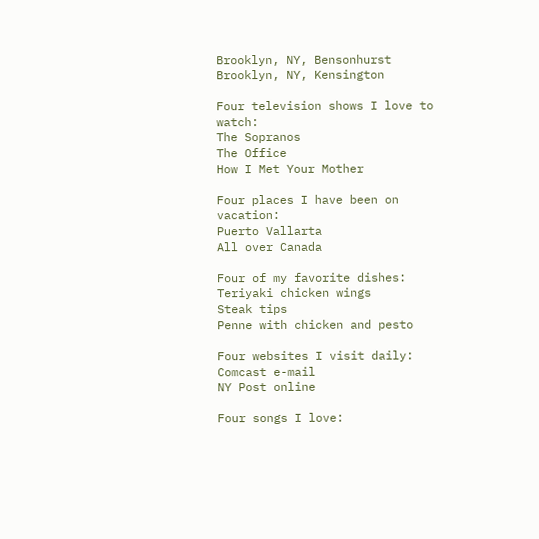Brooklyn, NY, Bensonhurst
Brooklyn, NY, Kensington

Four television shows I love to watch:
The Sopranos
The Office
How I Met Your Mother

Four places I have been on vacation:
Puerto Vallarta
All over Canada

Four of my favorite dishes:
Teriyaki chicken wings
Steak tips
Penne with chicken and pesto

Four websites I visit daily:
Comcast e-mail
NY Post online

Four songs I love: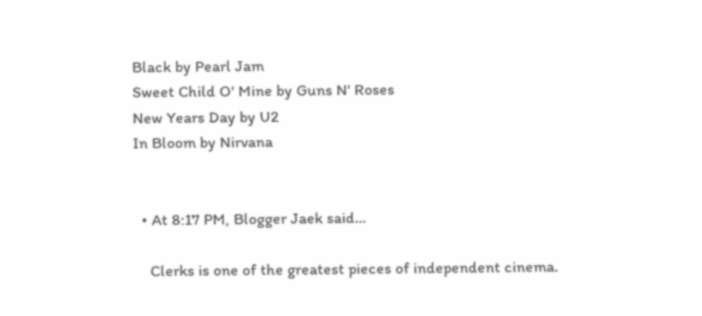Black by Pearl Jam
Sweet Child O' Mine by Guns N' Roses
New Years Day by U2
In Bloom by Nirvana


  • At 8:17 PM, Blogger Jaek said…

    Clerks is one of the greatest pieces of independent cinema.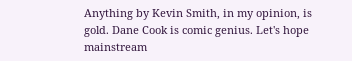Anything by Kevin Smith, in my opinion, is gold. Dane Cook is comic genius. Let's hope mainstream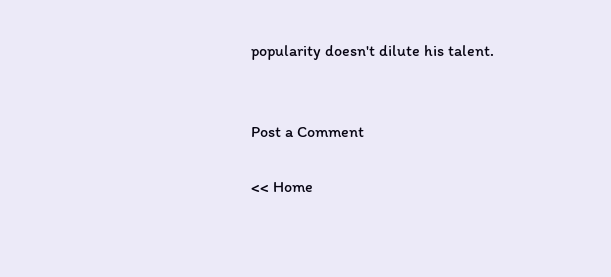popularity doesn't dilute his talent.


Post a Comment

<< Home